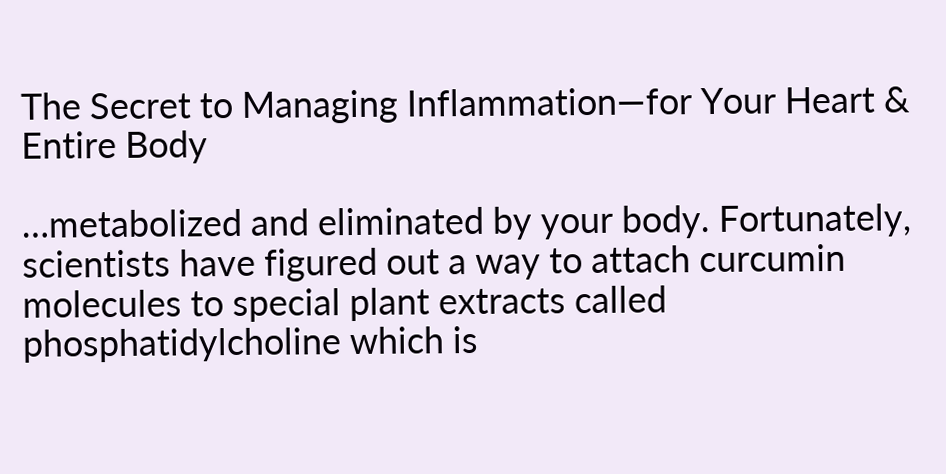The Secret to Managing Inflammation—for Your Heart & Entire Body

…metabolized and eliminated by your body. Fortunately, scientists have figured out a way to attach curcumin molecules to special plant extracts called phosphatidylcholine which is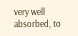very well absorbed, to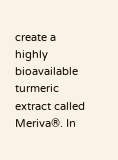create a highly bioavailable turmeric extract called Meriva®. In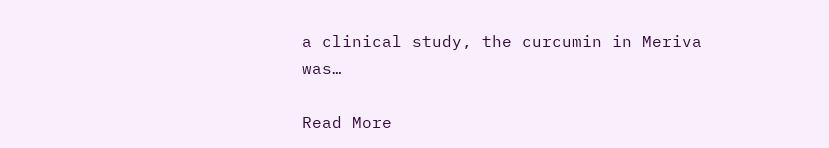a clinical study, the curcumin in Meriva was…

Read More